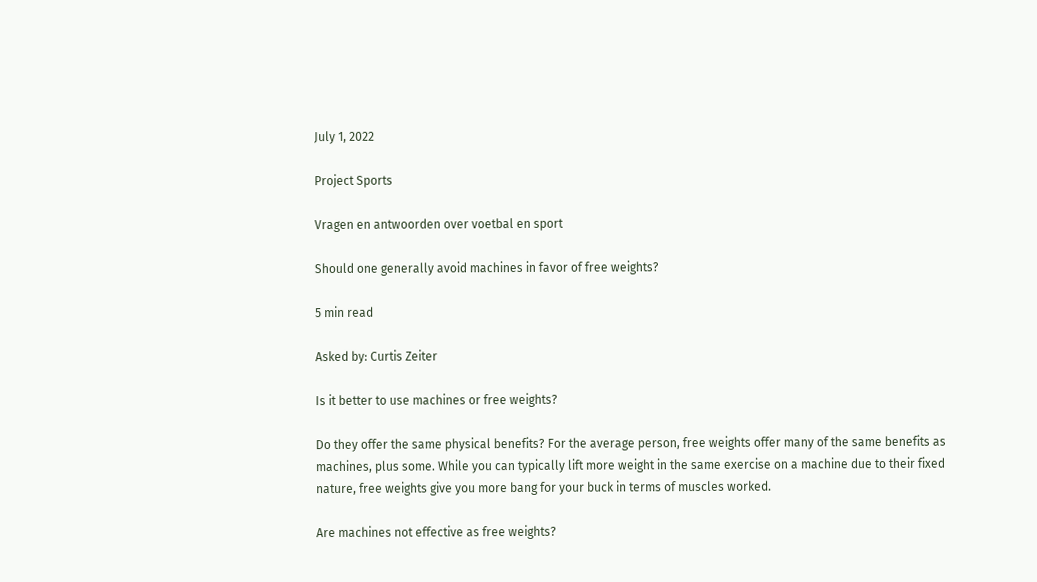July 1, 2022

Project Sports

Vragen en antwoorden over voetbal en sport

Should one generally avoid machines in favor of free weights?

5 min read

Asked by: Curtis Zeiter

Is it better to use machines or free weights?

Do they offer the same physical benefits? For the average person, free weights offer many of the same benefits as machines, plus some. While you can typically lift more weight in the same exercise on a machine due to their fixed nature, free weights give you more bang for your buck in terms of muscles worked.

Are machines not effective as free weights?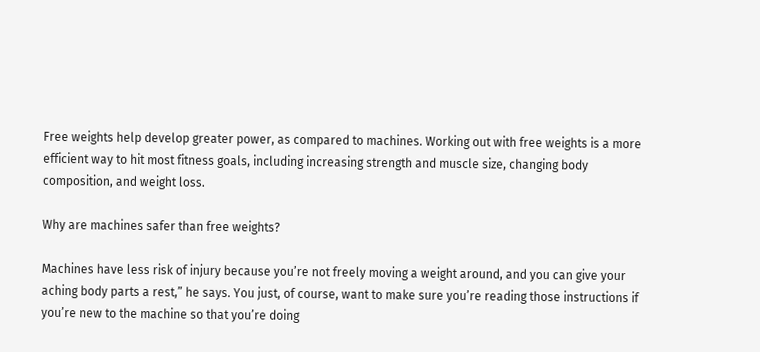Free weights help develop greater power, as compared to machines. Working out with free weights is a more efficient way to hit most fitness goals, including increasing strength and muscle size, changing body composition, and weight loss.

Why are machines safer than free weights?

Machines have less risk of injury because you’re not freely moving a weight around, and you can give your aching body parts a rest,” he says. You just, of course, want to make sure you’re reading those instructions if you’re new to the machine so that you’re doing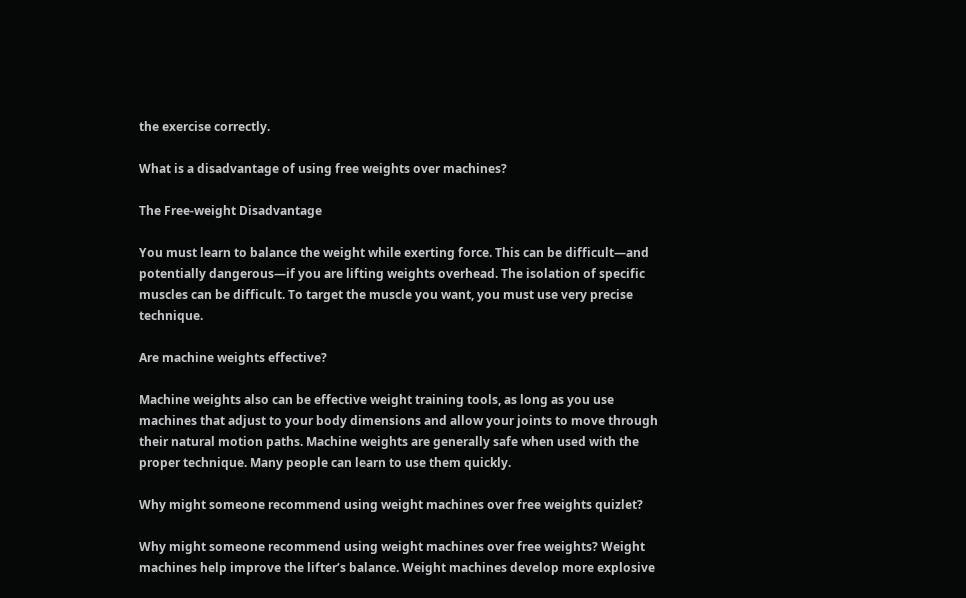the exercise correctly.

What is a disadvantage of using free weights over machines?

The Free-weight Disadvantage

You must learn to balance the weight while exerting force. This can be difficult—and potentially dangerous—if you are lifting weights overhead. The isolation of specific muscles can be difficult. To target the muscle you want, you must use very precise technique.

Are machine weights effective?

Machine weights also can be effective weight training tools, as long as you use machines that adjust to your body dimensions and allow your joints to move through their natural motion paths. Machine weights are generally safe when used with the proper technique. Many people can learn to use them quickly.

Why might someone recommend using weight machines over free weights quizlet?

Why might someone recommend using weight machines over free weights? Weight machines help improve the lifter’s balance. Weight machines develop more explosive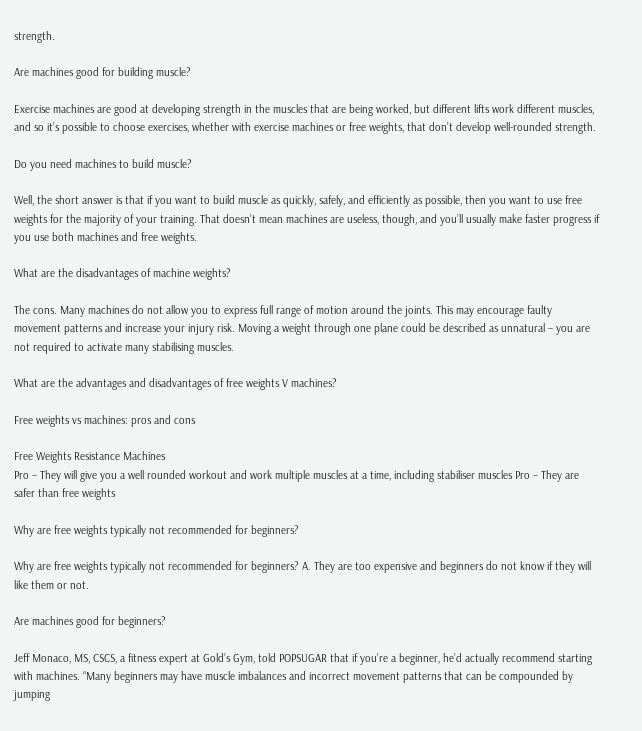strength.

Are machines good for building muscle?

Exercise machines are good at developing strength in the muscles that are being worked, but different lifts work different muscles, and so it’s possible to choose exercises, whether with exercise machines or free weights, that don’t develop well-rounded strength.

Do you need machines to build muscle?

Well, the short answer is that if you want to build muscle as quickly, safely, and efficiently as possible, then you want to use free weights for the majority of your training. That doesn’t mean machines are useless, though, and you’ll usually make faster progress if you use both machines and free weights.

What are the disadvantages of machine weights?

The cons. Many machines do not allow you to express full range of motion around the joints. This may encourage faulty movement patterns and increase your injury risk. Moving a weight through one plane could be described as unnatural – you are not required to activate many stabilising muscles.

What are the advantages and disadvantages of free weights V machines?

Free weights vs machines: pros and cons

Free Weights Resistance Machines
Pro – They will give you a well rounded workout and work multiple muscles at a time, including stabiliser muscles Pro – They are safer than free weights

Why are free weights typically not recommended for beginners?

Why are free weights typically not recommended for beginners? A. They are too expensive and beginners do not know if they will like them or not.

Are machines good for beginners?

Jeff Monaco, MS, CSCS, a fitness expert at Gold’s Gym, told POPSUGAR that if you’re a beginner, he’d actually recommend starting with machines. “Many beginners may have muscle imbalances and incorrect movement patterns that can be compounded by jumping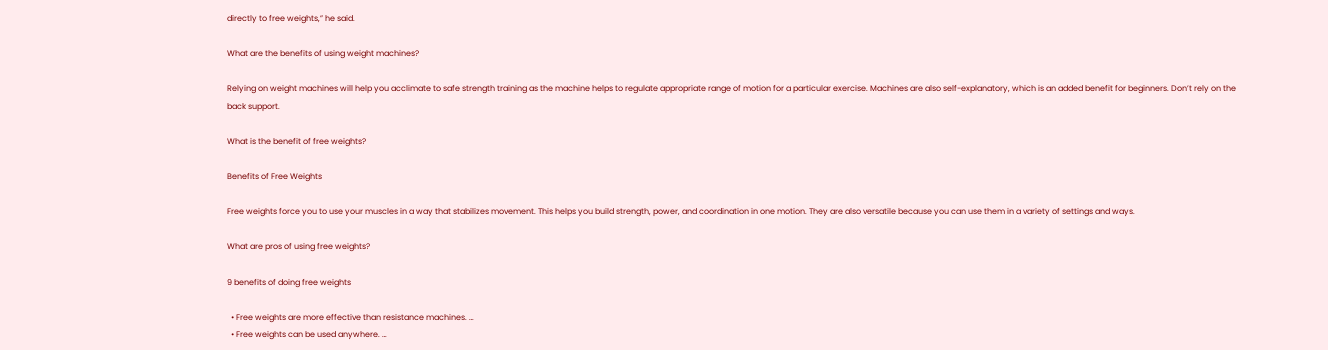directly to free weights,” he said.

What are the benefits of using weight machines?

Relying on weight machines will help you acclimate to safe strength training as the machine helps to regulate appropriate range of motion for a particular exercise. Machines are also self-explanatory, which is an added benefit for beginners. Don’t rely on the back support.

What is the benefit of free weights?

Benefits of Free Weights

Free weights force you to use your muscles in a way that stabilizes movement. This helps you build strength, power, and coordination in one motion. They are also versatile because you can use them in a variety of settings and ways.

What are pros of using free weights?

9 benefits of doing free weights

  • Free weights are more effective than resistance machines. …
  • Free weights can be used anywhere. …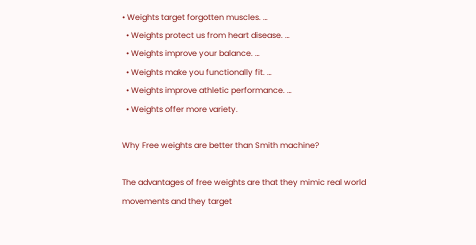• Weights target forgotten muscles. …
  • Weights protect us from heart disease. …
  • Weights improve your balance. …
  • Weights make you functionally fit. …
  • Weights improve athletic performance. …
  • Weights offer more variety.

Why Free weights are better than Smith machine?

The advantages of free weights are that they mimic real world movements and they target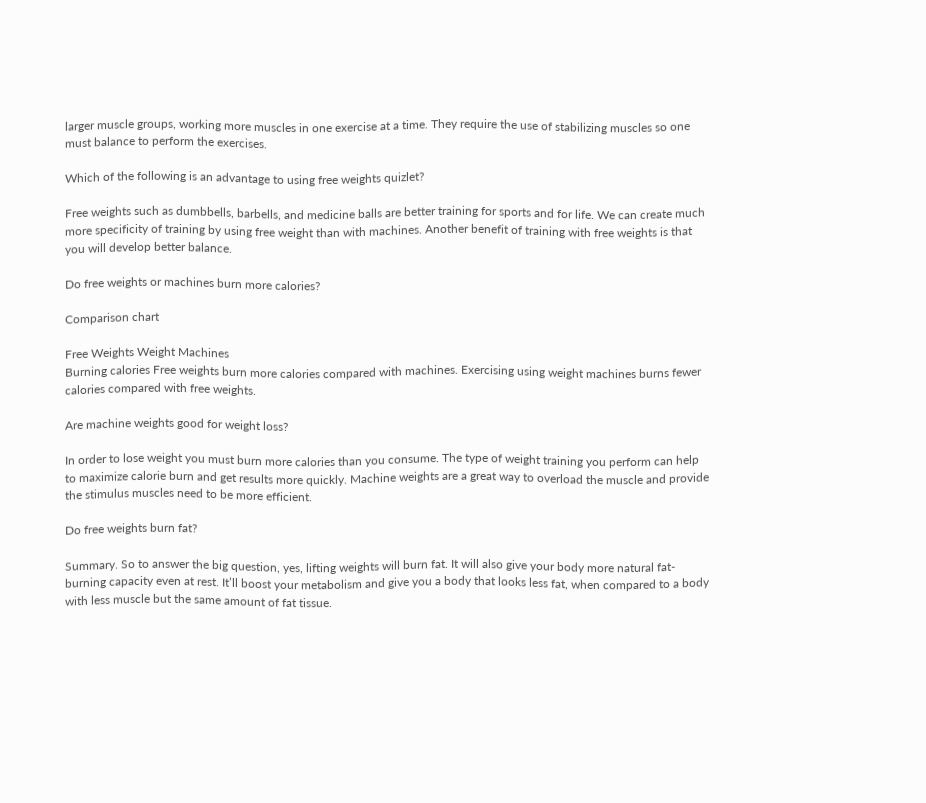larger muscle groups, working more muscles in one exercise at a time. They require the use of stabilizing muscles so one must balance to perform the exercises.

Which of the following is an advantage to using free weights quizlet?

Free weights such as dumbbells, barbells, and medicine balls are better training for sports and for life. We can create much more specificity of training by using free weight than with machines. Another benefit of training with free weights is that you will develop better balance.

Do free weights or machines burn more calories?

Comparison chart

Free Weights Weight Machines
Burning calories Free weights burn more calories compared with machines. Exercising using weight machines burns fewer calories compared with free weights.

Are machine weights good for weight loss?

In order to lose weight you must burn more calories than you consume. The type of weight training you perform can help to maximize calorie burn and get results more quickly. Machine weights are a great way to overload the muscle and provide the stimulus muscles need to be more efficient.

Do free weights burn fat?

Summary. So to answer the big question, yes, lifting weights will burn fat. It will also give your body more natural fat-burning capacity even at rest. It’ll boost your metabolism and give you a body that looks less fat, when compared to a body with less muscle but the same amount of fat tissue.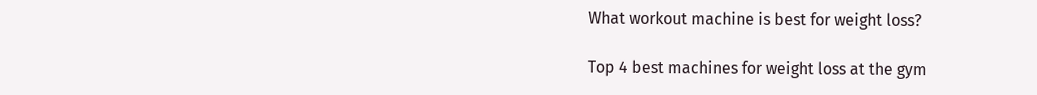What workout machine is best for weight loss?

Top 4 best machines for weight loss at the gym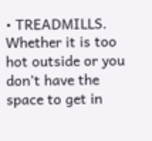• TREADMILLS. Whether it is too hot outside or you don’t have the space to get in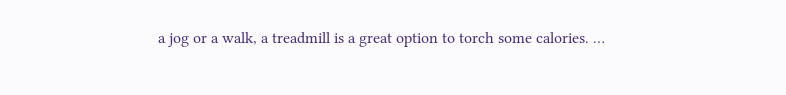a jog or a walk, a treadmill is a great option to torch some calories. …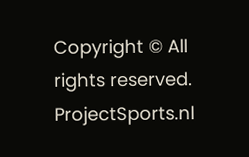Copyright © All rights reserved. ProjectSports.nl